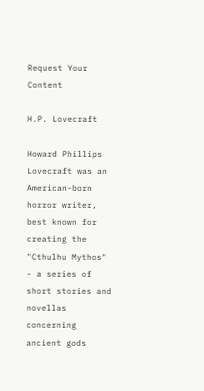Request Your Content

H.P. Lovecraft

Howard Phillips Lovecraft was an American-born horror writer, best known for creating the "Cthulhu Mythos" - a series of short stories and novellas concerning ancient gods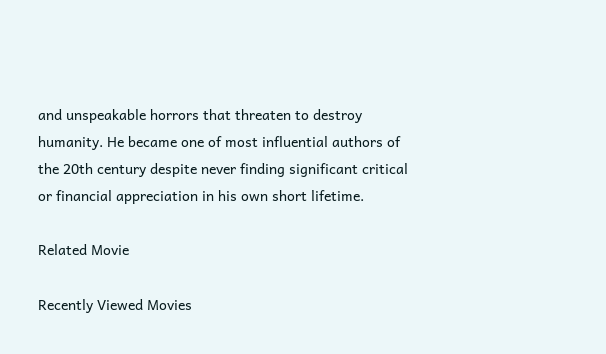and unspeakable horrors that threaten to destroy humanity. He became one of most influential authors of the 20th century despite never finding significant critical or financial appreciation in his own short lifetime.

Related Movie

Recently Viewed Movies